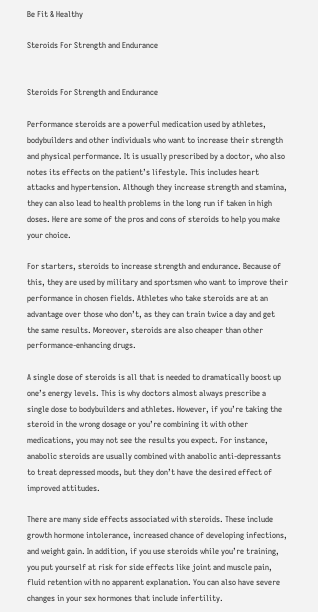Be Fit & Healthy

Steroids For Strength and Endurance


Steroids For Strength and Endurance

Performance steroids are a powerful medication used by athletes, bodybuilders and other individuals who want to increase their strength and physical performance. It is usually prescribed by a doctor, who also notes its effects on the patient’s lifestyle. This includes heart attacks and hypertension. Although they increase strength and stamina, they can also lead to health problems in the long run if taken in high doses. Here are some of the pros and cons of steroids to help you make your choice.

For starters, steroids to increase strength and endurance. Because of this, they are used by military and sportsmen who want to improve their performance in chosen fields. Athletes who take steroids are at an advantage over those who don’t, as they can train twice a day and get the same results. Moreover, steroids are also cheaper than other performance-enhancing drugs.

A single dose of steroids is all that is needed to dramatically boost up one’s energy levels. This is why doctors almost always prescribe a single dose to bodybuilders and athletes. However, if you’re taking the steroid in the wrong dosage or you’re combining it with other medications, you may not see the results you expect. For instance, anabolic steroids are usually combined with anabolic anti-depressants to treat depressed moods, but they don’t have the desired effect of improved attitudes.

There are many side effects associated with steroids. These include growth hormone intolerance, increased chance of developing infections, and weight gain. In addition, if you use steroids while you’re training, you put yourself at risk for side effects like joint and muscle pain, fluid retention with no apparent explanation. You can also have severe changes in your sex hormones that include infertility.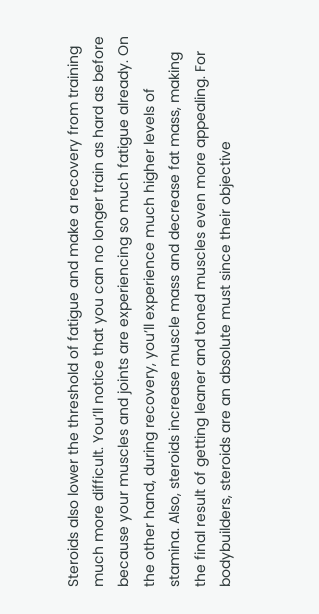Steroids also lower the threshold of fatigue and make a recovery from training much more difficult. You’ll notice that you can no longer train as hard as before because your muscles and joints are experiencing so much fatigue already. On the other hand, during recovery, you’ll experience much higher levels of stamina. Also, steroids increase muscle mass and decrease fat mass, making the final result of getting leaner and toned muscles even more appealing. For bodybuilders, steroids are an absolute must since their objective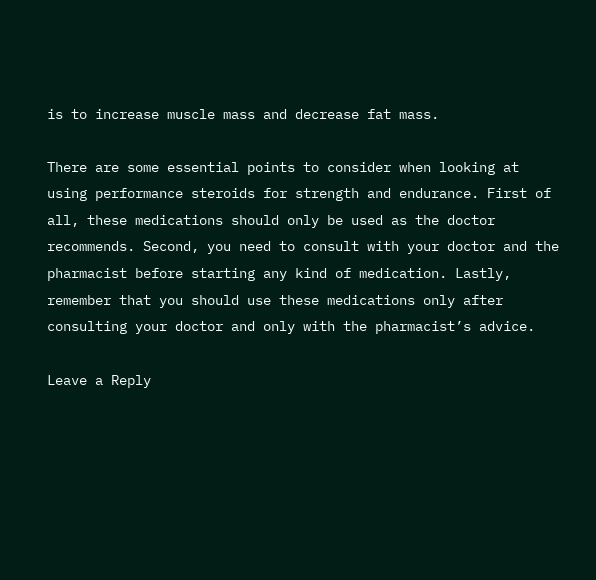is to increase muscle mass and decrease fat mass.

There are some essential points to consider when looking at using performance steroids for strength and endurance. First of all, these medications should only be used as the doctor recommends. Second, you need to consult with your doctor and the pharmacist before starting any kind of medication. Lastly, remember that you should use these medications only after consulting your doctor and only with the pharmacist’s advice.

Leave a Reply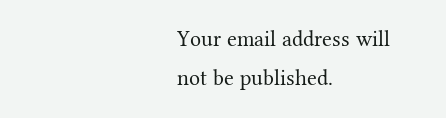Your email address will not be published.